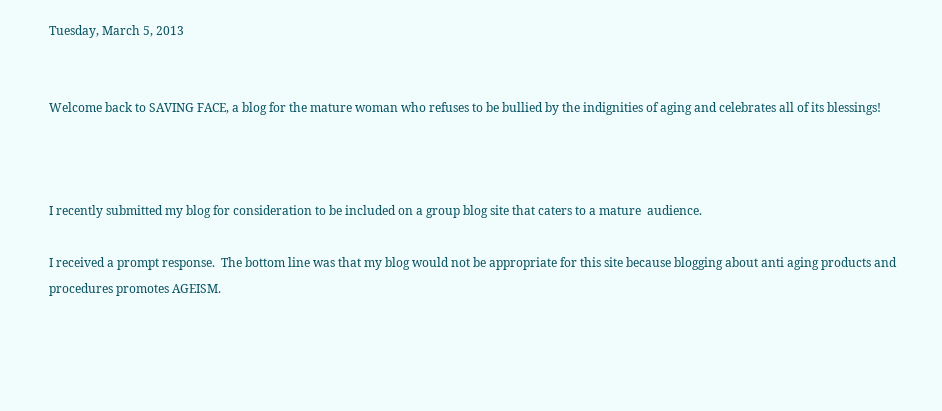Tuesday, March 5, 2013


Welcome back to SAVING FACE, a blog for the mature woman who refuses to be bullied by the indignities of aging and celebrates all of its blessings!



I recently submitted my blog for consideration to be included on a group blog site that caters to a mature  audience.

I received a prompt response.  The bottom line was that my blog would not be appropriate for this site because blogging about anti aging products and procedures promotes AGEISM.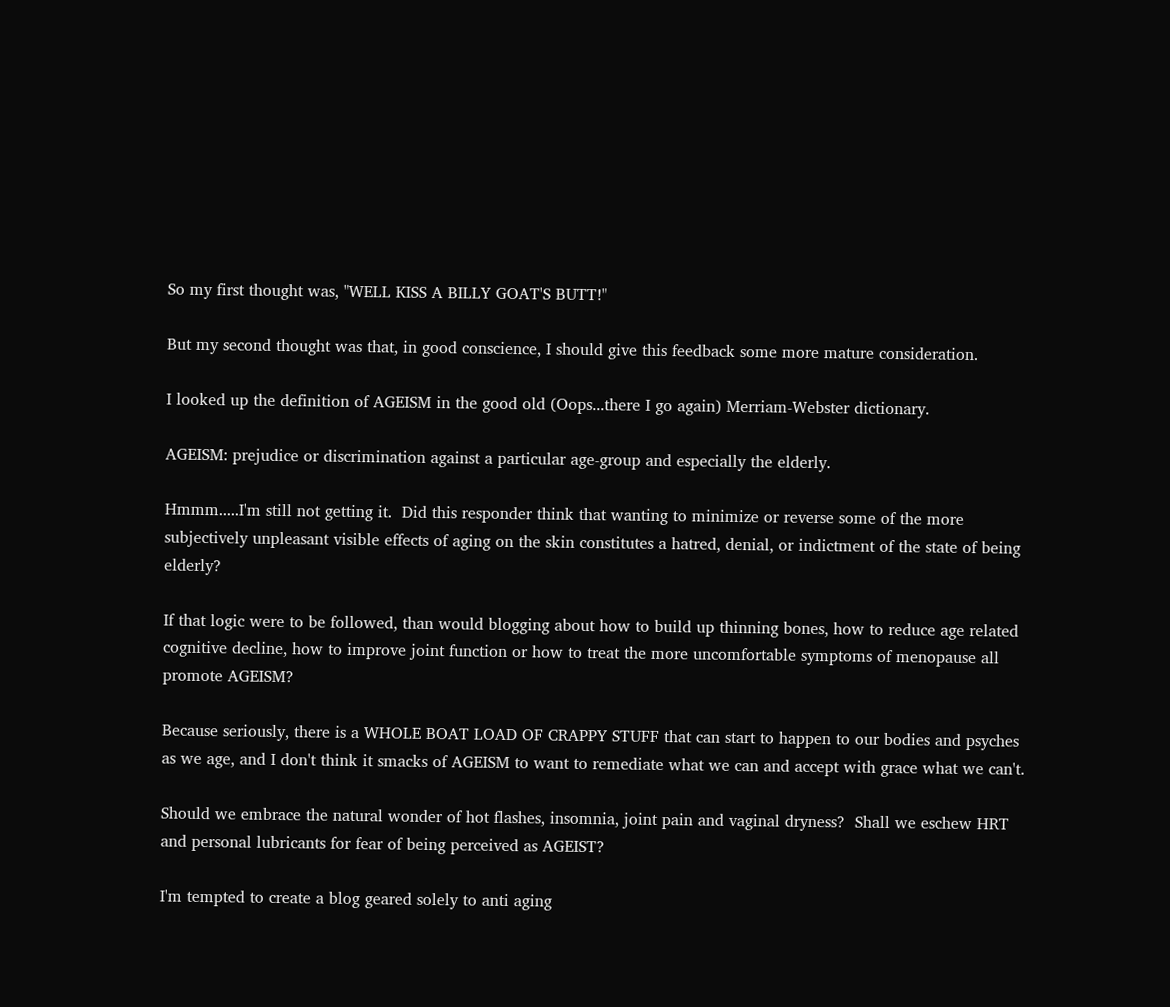So my first thought was, "WELL KISS A BILLY GOAT'S BUTT!"

But my second thought was that, in good conscience, I should give this feedback some more mature consideration.

I looked up the definition of AGEISM in the good old (Oops...there I go again) Merriam-Webster dictionary.

AGEISM: prejudice or discrimination against a particular age-group and especially the elderly.

Hmmm.....I'm still not getting it.  Did this responder think that wanting to minimize or reverse some of the more subjectively unpleasant visible effects of aging on the skin constitutes a hatred, denial, or indictment of the state of being elderly?

If that logic were to be followed, than would blogging about how to build up thinning bones, how to reduce age related cognitive decline, how to improve joint function or how to treat the more uncomfortable symptoms of menopause all promote AGEISM?

Because seriously, there is a WHOLE BOAT LOAD OF CRAPPY STUFF that can start to happen to our bodies and psyches as we age, and I don't think it smacks of AGEISM to want to remediate what we can and accept with grace what we can't.

Should we embrace the natural wonder of hot flashes, insomnia, joint pain and vaginal dryness?  Shall we eschew HRT and personal lubricants for fear of being perceived as AGEIST?

I'm tempted to create a blog geared solely to anti aging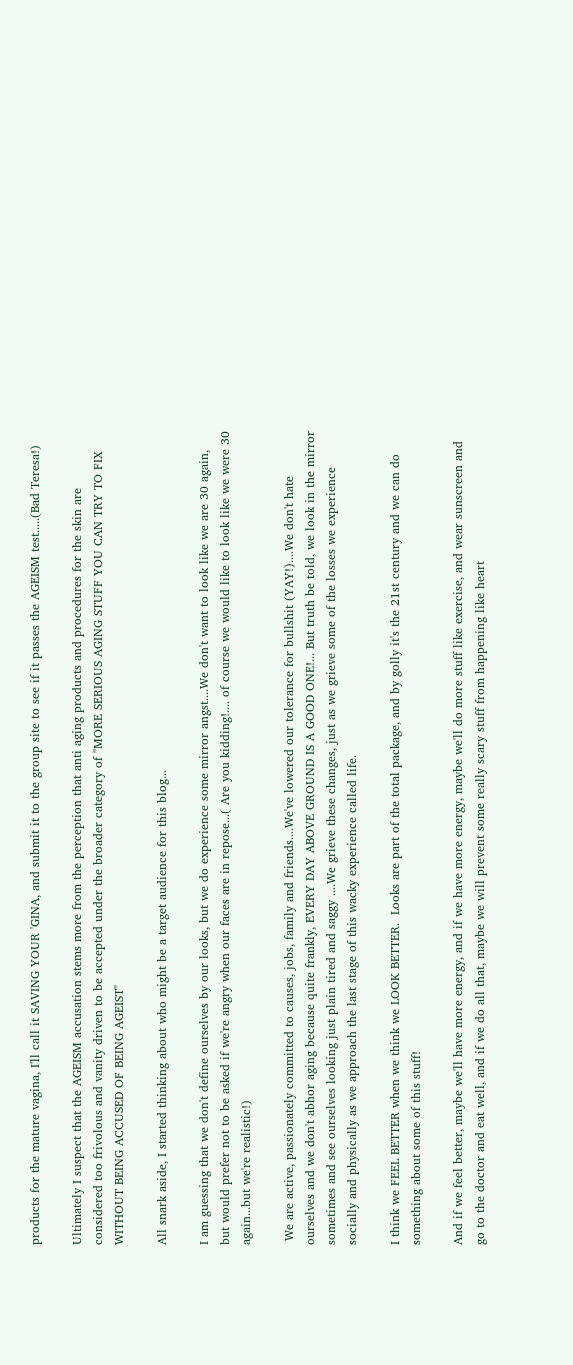products for the mature vagina, I'll call it SAVING YOUR 'GINA, and submit it to the group site to see if it passes the AGEISM test.....(Bad Teresa!)

Ultimately I suspect that the AGEISM accusation stems more from the perception that anti aging products and procedures for the skin are considered too frivolous and vanity driven to be accepted under the broader category of "MORE SERIOUS AGING STUFF YOU CAN TRY TO FIX WITHOUT BEING ACCUSED OF BEING AGEIST"

All snark aside, I started thinking about who might be a target audience for this blog...

I am guessing that we don't define ourselves by our looks, but we do experience some mirror angst....We don't want to look like we are 30 again, but would prefer not to be asked if we're angry when our faces are in repose...( Are you kidding!.... of course we would like to look like we were 30 again...but we're realistic!)

 We are active, passionately committed to causes, jobs, family and friends....We've lowered our tolerance for bullshit (YAY!)....We don't hate ourselves and we don't abhor aging because quite frankly, EVERY DAY ABOVE GROUND IS A GOOD ONE!... But truth be told, we look in the mirror sometimes and see ourselves looking just plain tired and saggy ....We grieve these changes, just as we grieve some of the losses we experience socially and physically as we approach the last stage of this wacky experience called life.

I think we FEEL BETTER when we think we LOOK BETTER.  Looks are part of the total package, and by golly it's the 21st century and we can do something about some of this stuff!

And if we feel better, maybe we'll have more energy, and if we have more energy, maybe we'll do more stuff like exercise, and wear sunscreen and go to the doctor and eat well, and if we do all that, maybe we will prevent some really scary stuff from happening like heart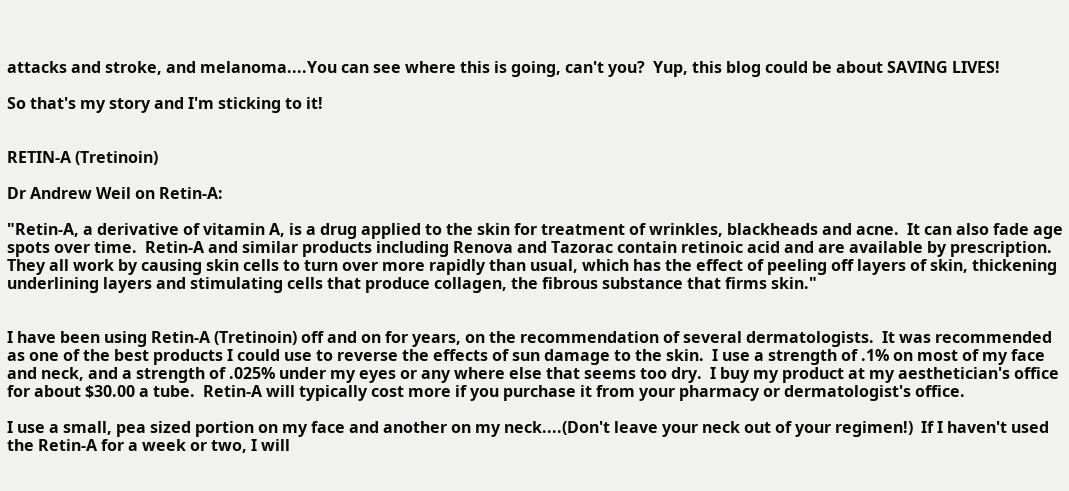attacks and stroke, and melanoma....You can see where this is going, can't you?  Yup, this blog could be about SAVING LIVES!

So that's my story and I'm sticking to it!


RETIN-A (Tretinoin)

Dr Andrew Weil on Retin-A:

"Retin-A, a derivative of vitamin A, is a drug applied to the skin for treatment of wrinkles, blackheads and acne.  It can also fade age spots over time.  Retin-A and similar products including Renova and Tazorac contain retinoic acid and are available by prescription.  They all work by causing skin cells to turn over more rapidly than usual, which has the effect of peeling off layers of skin, thickening underlining layers and stimulating cells that produce collagen, the fibrous substance that firms skin."


I have been using Retin-A (Tretinoin) off and on for years, on the recommendation of several dermatologists.  It was recommended as one of the best products I could use to reverse the effects of sun damage to the skin.  I use a strength of .1% on most of my face and neck, and a strength of .025% under my eyes or any where else that seems too dry.  I buy my product at my aesthetician's office for about $30.00 a tube.  Retin-A will typically cost more if you purchase it from your pharmacy or dermatologist's office.

I use a small, pea sized portion on my face and another on my neck....(Don't leave your neck out of your regimen!)  If I haven't used the Retin-A for a week or two, I will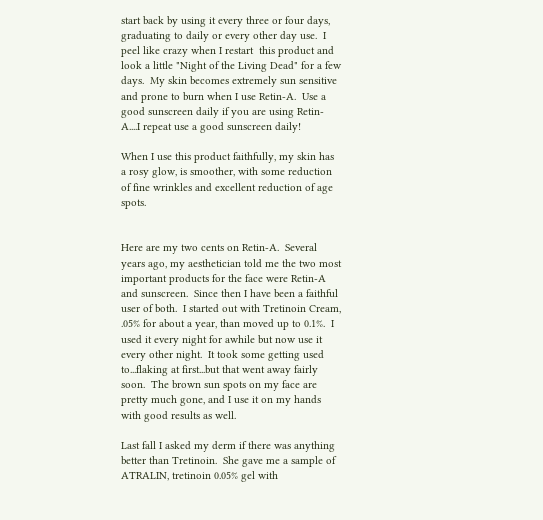start back by using it every three or four days, graduating to daily or every other day use.  I peel like crazy when I restart  this product and look a little "Night of the Living Dead" for a few days.  My skin becomes extremely sun sensitive and prone to burn when I use Retin-A.  Use a good sunscreen daily if you are using Retin-A....I repeat use a good sunscreen daily!

When I use this product faithfully, my skin has a rosy glow, is smoother, with some reduction of fine wrinkles and excellent reduction of age spots.


Here are my two cents on Retin-A.  Several years ago, my aesthetician told me the two most important products for the face were Retin-A and sunscreen.  Since then I have been a faithful user of both.  I started out with Tretinoin Cream, .05% for about a year, than moved up to 0.1%.  I used it every night for awhile but now use it every other night.  It took some getting used to...flaking at first...but that went away fairly soon.  The brown sun spots on my face are pretty much gone, and I use it on my hands with good results as well.

Last fall I asked my derm if there was anything better than Tretinoin.  She gave me a sample of ATRALIN, tretinoin 0.05% gel with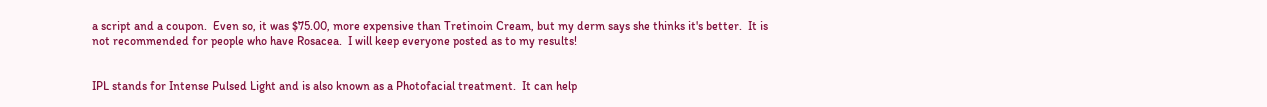a script and a coupon.  Even so, it was $75.00, more expensive than Tretinoin Cream, but my derm says she thinks it's better.  It is not recommended for people who have Rosacea.  I will keep everyone posted as to my results!


IPL stands for Intense Pulsed Light and is also known as a Photofacial treatment.  It can help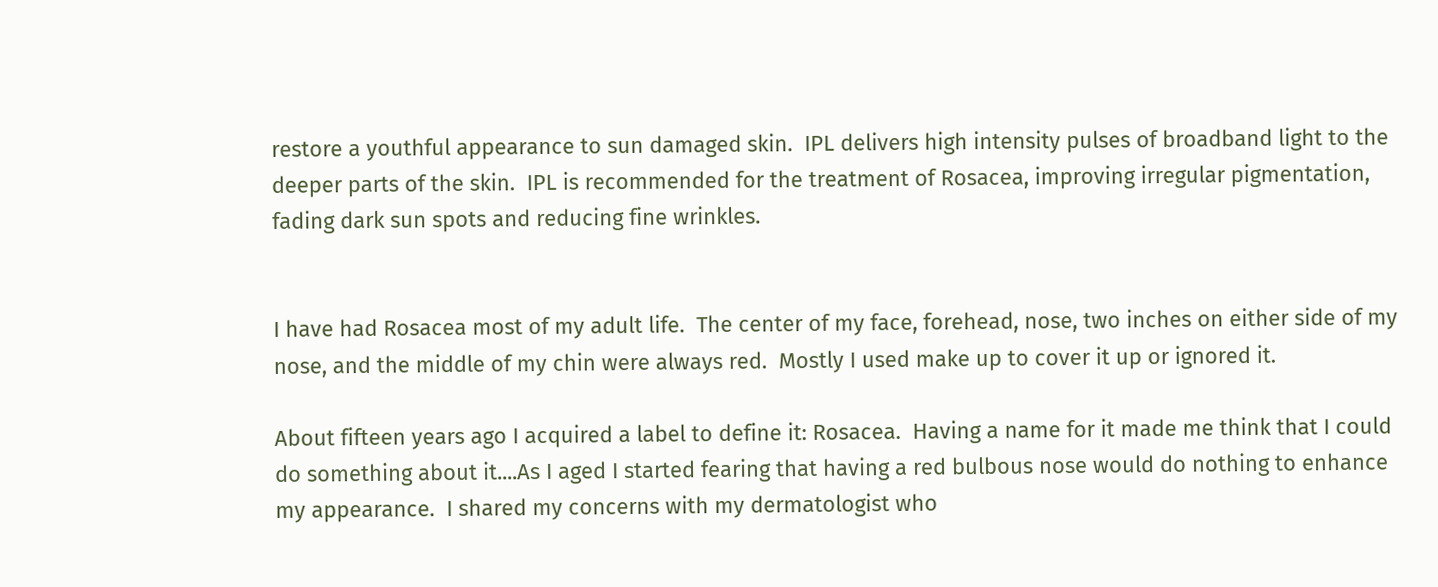restore a youthful appearance to sun damaged skin.  IPL delivers high intensity pulses of broadband light to the deeper parts of the skin.  IPL is recommended for the treatment of Rosacea, improving irregular pigmentation, fading dark sun spots and reducing fine wrinkles.


I have had Rosacea most of my adult life.  The center of my face, forehead, nose, two inches on either side of my nose, and the middle of my chin were always red.  Mostly I used make up to cover it up or ignored it.

About fifteen years ago I acquired a label to define it: Rosacea.  Having a name for it made me think that I could do something about it....As I aged I started fearing that having a red bulbous nose would do nothing to enhance my appearance.  I shared my concerns with my dermatologist who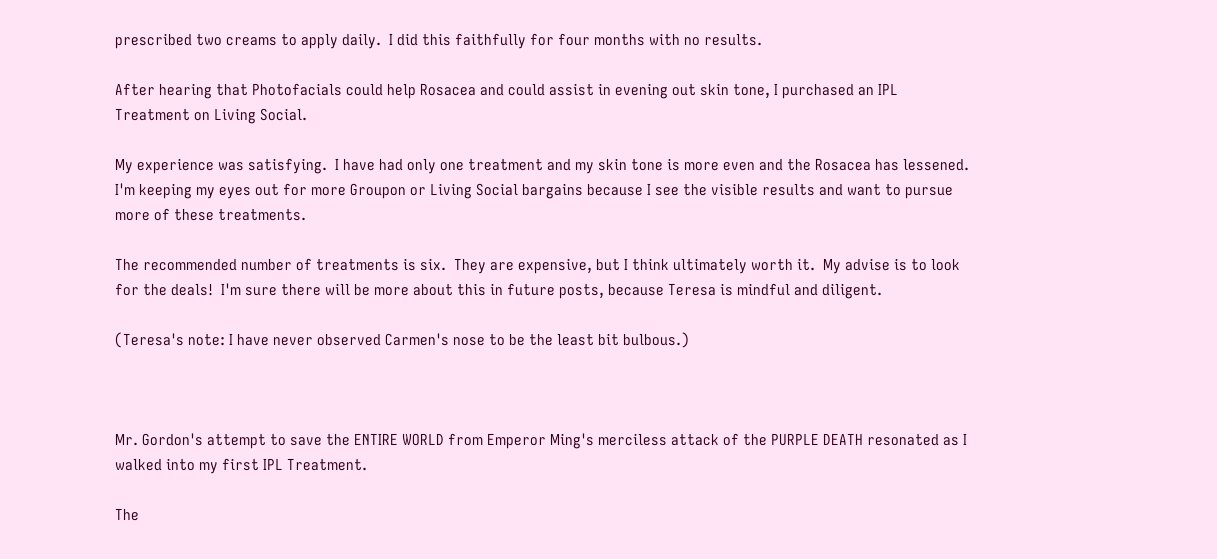prescribed two creams to apply daily.  I did this faithfully for four months with no results.

After hearing that Photofacials could help Rosacea and could assist in evening out skin tone, I purchased an IPL Treatment on Living Social.

My experience was satisfying.  I have had only one treatment and my skin tone is more even and the Rosacea has lessened.  I'm keeping my eyes out for more Groupon or Living Social bargains because I see the visible results and want to pursue more of these treatments.

The recommended number of treatments is six.  They are expensive, but I think ultimately worth it.  My advise is to look for the deals!  I'm sure there will be more about this in future posts, because Teresa is mindful and diligent.

(Teresa's note: I have never observed Carmen's nose to be the least bit bulbous.)



Mr. Gordon's attempt to save the ENTIRE WORLD from Emperor Ming's merciless attack of the PURPLE DEATH resonated as I walked into my first IPL Treatment.

The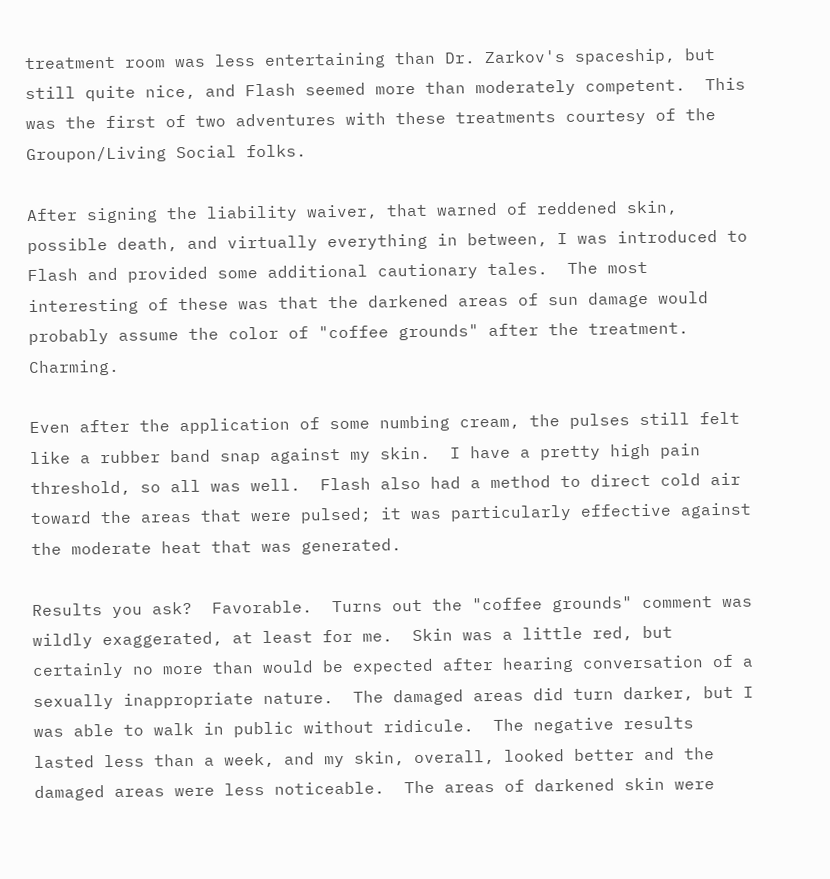treatment room was less entertaining than Dr. Zarkov's spaceship, but still quite nice, and Flash seemed more than moderately competent.  This was the first of two adventures with these treatments courtesy of the Groupon/Living Social folks.

After signing the liability waiver, that warned of reddened skin, possible death, and virtually everything in between, I was introduced to Flash and provided some additional cautionary tales.  The most interesting of these was that the darkened areas of sun damage would probably assume the color of "coffee grounds" after the treatment. Charming.

Even after the application of some numbing cream, the pulses still felt like a rubber band snap against my skin.  I have a pretty high pain threshold, so all was well.  Flash also had a method to direct cold air toward the areas that were pulsed; it was particularly effective against the moderate heat that was generated.

Results you ask?  Favorable.  Turns out the "coffee grounds" comment was wildly exaggerated, at least for me.  Skin was a little red, but certainly no more than would be expected after hearing conversation of a sexually inappropriate nature.  The damaged areas did turn darker, but I was able to walk in public without ridicule.  The negative results lasted less than a week, and my skin, overall, looked better and the damaged areas were less noticeable.  The areas of darkened skin were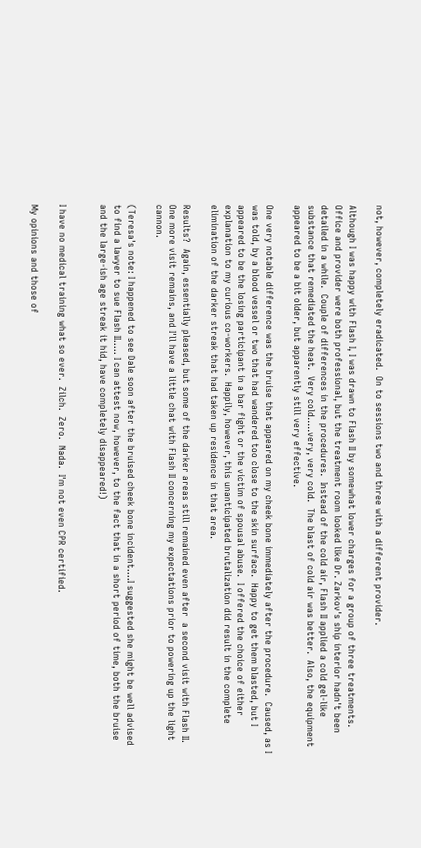not, however, completely eradicated.  On to sessions two and three with a different provider.

Although I was happy with Flash I, I was drawn to Flash II by somewhat lower charges for a group of three treatments.  Office and provider were both professional, but the treatment room looked like Dr. Zarkov's ship interior hadn't been detailed in a while.  Couple of differences in the procedures.  Instead of the cold air, Flash II applied a cold gel-like substance that remediated the heat.  Very cold.....very, very cold.  The blast of cold air was better.  Also, the equipment appeared to be a bit older, but apparently still very effective.

One very notable difference was the bruise that appeared on my cheek bone immediately after the procedure.  Caused, as I was told, by a blood vessel or two that had wandered too close to the skin surface.  Happy to get them blasted, but I appeared to be the losing participant in a bar fight or the victim of spousal abuse.  I offered the choice of either explanation to my curious co-workers.  Happily, however, this unanticipated brutalization did result in the complete elimination of the darker streak that had taken up residence in that area.

Results?  Again, essentially pleased, but some of the darker areas still remained even after  a second visit with Flash II.  One more visit remains, and I'll have a little chat with Flash II concerning my expectations prior to powering up the light cannon.

(Teresa's note: I happened to see Dale soon after the bruised cheek bone incident....I suggested she might be well advised to find a lawyer to sue Flash II..... I can attest now, however, to the fact that in a short period of time, both the bruise and the large-ish age streak it hid, have completely disappeared!)


I have no medical training what so ever.  Zilch.  Zero.  Nada.  I'm not even CPR certified.

My opinions and those of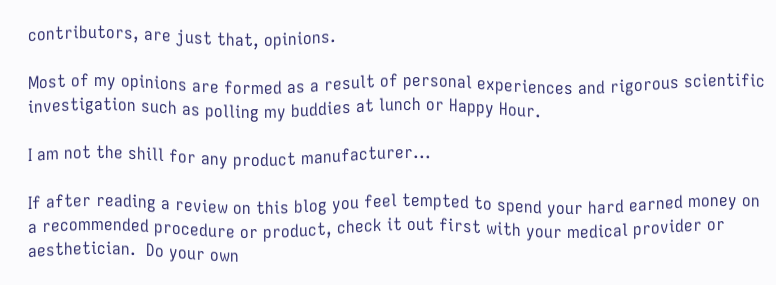contributors, are just that, opinions.

Most of my opinions are formed as a result of personal experiences and rigorous scientific investigation such as polling my buddies at lunch or Happy Hour.

I am not the shill for any product manufacturer...

If after reading a review on this blog you feel tempted to spend your hard earned money on a recommended procedure or product, check it out first with your medical provider or aesthetician.  Do your own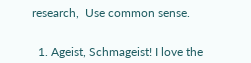research,  Use common sense.


  1. Ageist, Schmageist! I love the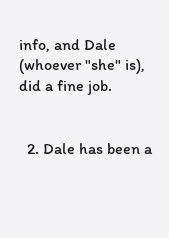info, and Dale (whoever "she" is), did a fine job.


  2. Dale has been a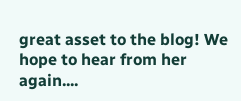great asset to the blog! We hope to hear from her again....